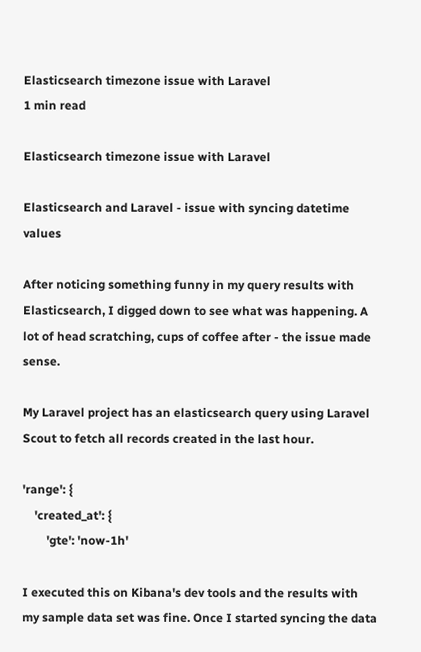Elasticsearch timezone issue with Laravel
1 min read

Elasticsearch timezone issue with Laravel

Elasticsearch and Laravel - issue with syncing datetime values

After noticing something funny in my query results with Elasticsearch, I digged down to see what was happening. A lot of head scratching, cups of coffee after - the issue made sense.

My Laravel project has an elasticsearch query using Laravel Scout to fetch all records created in the last hour.

'range': {
    'created_at': {
        'gte': 'now-1h'

I executed this on Kibana's dev tools and the results with my sample data set was fine. Once I started syncing the data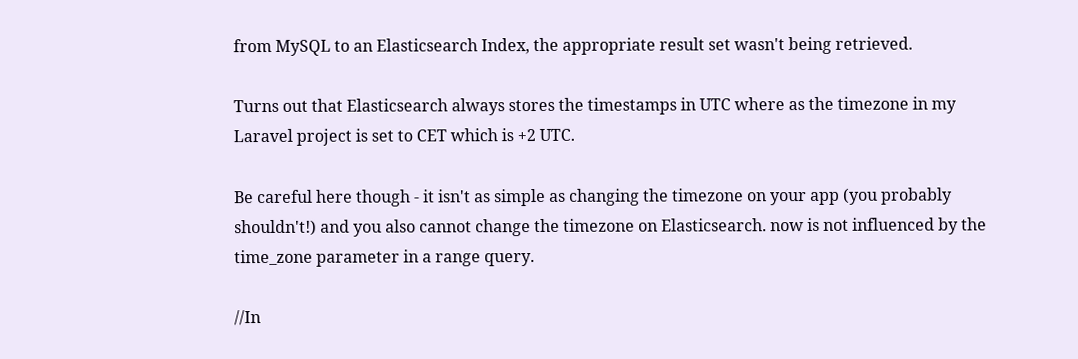from MySQL to an Elasticsearch Index, the appropriate result set wasn't being retrieved.

Turns out that Elasticsearch always stores the timestamps in UTC where as the timezone in my Laravel project is set to CET which is +2 UTC.

Be careful here though - it isn't as simple as changing the timezone on your app (you probably shouldn't!) and you also cannot change the timezone on Elasticsearch. now is not influenced by the time_zone parameter in a range query.

//In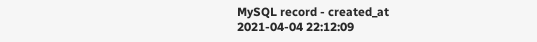MySQL record - created_at
2021-04-04 22:12:09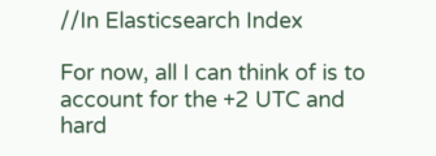//In Elasticsearch Index

For now, all I can think of is to account for the +2 UTC and hard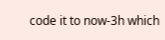code it to now-3h which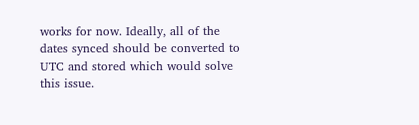works for now. Ideally, all of the dates synced should be converted to UTC and stored which would solve this issue.